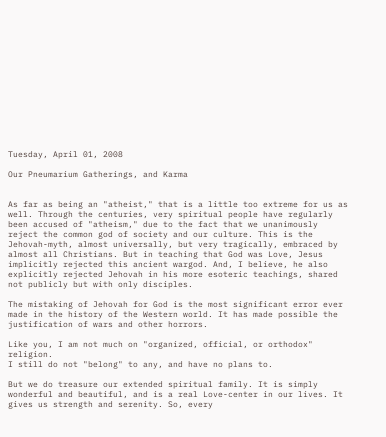Tuesday, April 01, 2008

Our Pneumarium Gatherings, and Karma


As far as being an "atheist," that is a little too extreme for us as well. Through the centuries, very spiritual people have regularly been accused of "atheism," due to the fact that we unanimously reject the common god of society and our culture. This is the Jehovah-myth, almost universally, but very tragically, embraced by almost all Christians. But in teaching that God was Love, Jesus implicitly rejected this ancient wargod. And, I believe, he also explicitly rejected Jehovah in his more esoteric teachings, shared not publicly but with only disciples.

The mistaking of Jehovah for God is the most significant error ever made in the history of the Western world. It has made possible the justification of wars and other horrors.

Like you, I am not much on "organized, official, or orthodox" religion.
I still do not "belong" to any, and have no plans to.

But we do treasure our extended spiritual family. It is simply wonderful and beautiful, and is a real Love-center in our lives. It gives us strength and serenity. So, every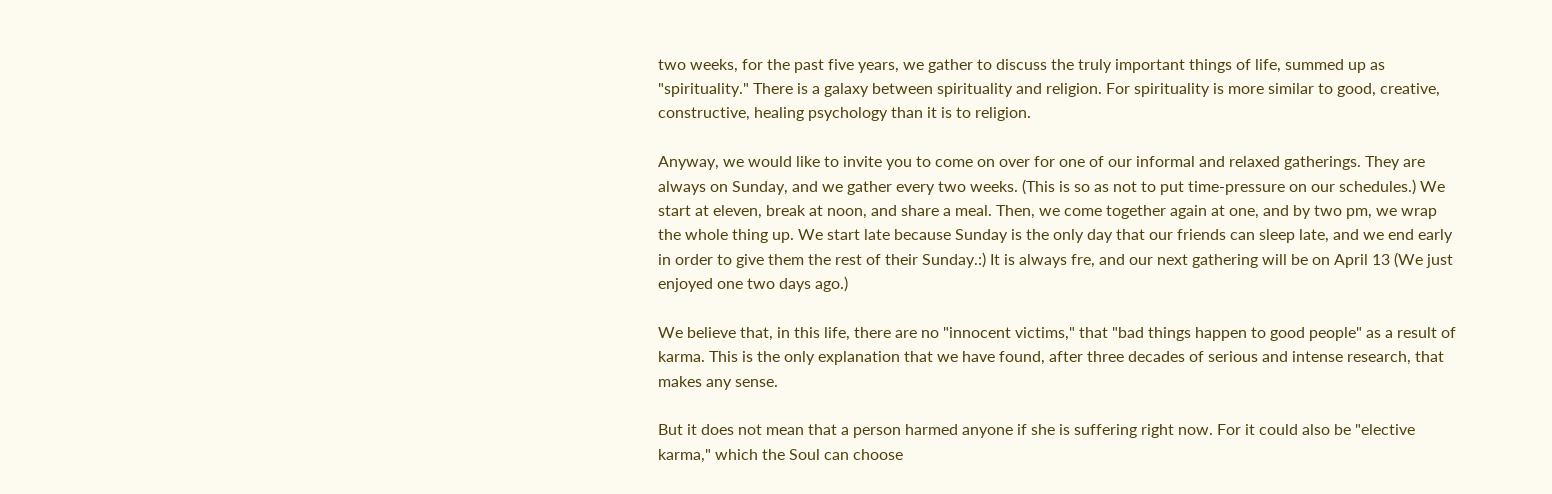two weeks, for the past five years, we gather to discuss the truly important things of life, summed up as "spirituality." There is a galaxy between spirituality and religion. For spirituality is more similar to good, creative, constructive, healing psychology than it is to religion.

Anyway, we would like to invite you to come on over for one of our informal and relaxed gatherings. They are always on Sunday, and we gather every two weeks. (This is so as not to put time-pressure on our schedules.) We start at eleven, break at noon, and share a meal. Then, we come together again at one, and by two pm, we wrap the whole thing up. We start late because Sunday is the only day that our friends can sleep late, and we end early in order to give them the rest of their Sunday.:) It is always fre, and our next gathering will be on April 13 (We just enjoyed one two days ago.)

We believe that, in this life, there are no "innocent victims," that "bad things happen to good people" as a result of karma. This is the only explanation that we have found, after three decades of serious and intense research, that makes any sense.

But it does not mean that a person harmed anyone if she is suffering right now. For it could also be "elective karma," which the Soul can choose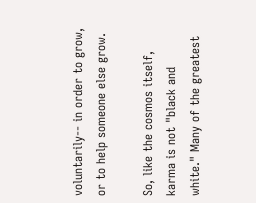voluntarily-- in order to grow, or to help someone else grow.

So, like the cosmos itself, karma is not "black and white." Many of the greatest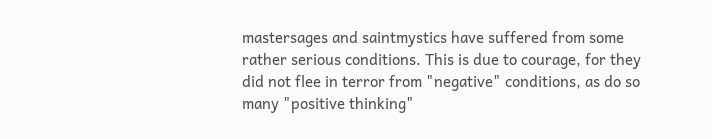mastersages and saintmystics have suffered from some rather serious conditions. This is due to courage, for they did not flee in terror from "negative" conditions, as do so many "positive thinking"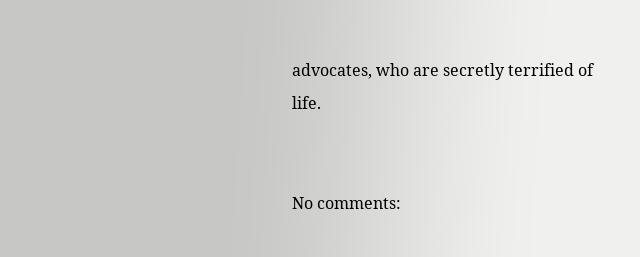advocates, who are secretly terrified of life.


No comments: